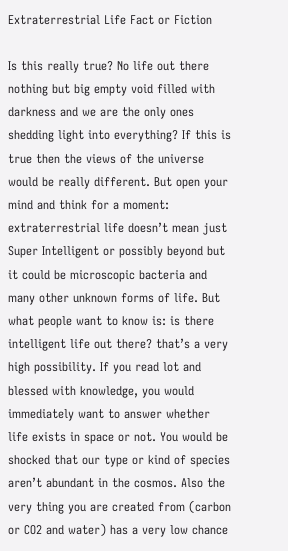Extraterrestrial Life Fact or Fiction

Is this really true? No life out there nothing but big empty void filled with darkness and we are the only ones shedding light into everything? If this is true then the views of the universe would be really different. But open your mind and think for a moment: extraterrestrial life doesn’t mean just Super Intelligent or possibly beyond but it could be microscopic bacteria and many other unknown forms of life. But what people want to know is: is there intelligent life out there? that’s a very high possibility. If you read lot and blessed with knowledge, you would immediately want to answer whether life exists in space or not. You would be shocked that our type or kind of species aren’t abundant in the cosmos. Also the very thing you are created from (carbon or CO2 and water) has a very low chance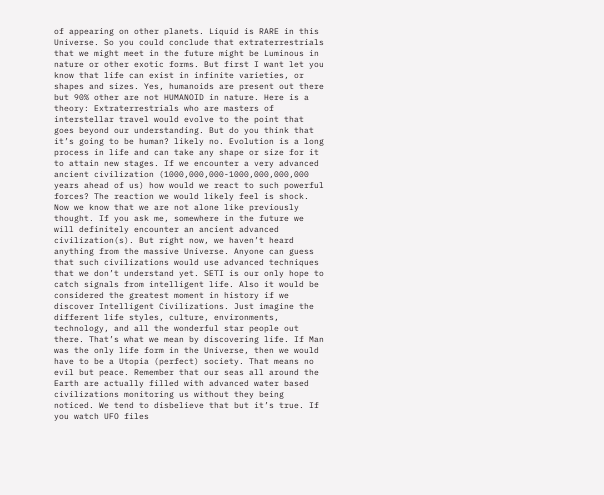of appearing on other planets. Liquid is RARE in this Universe. So you could conclude that extraterrestrials that we might meet in the future might be Luminous in nature or other exotic forms. But first I want let you know that life can exist in infinite varieties, or shapes and sizes. Yes, humanoids are present out there but 90% other are not HUMANOID in nature. Here is a theory: Extraterrestrials who are masters of interstellar travel would evolve to the point that goes beyond our understanding. But do you think that it’s going to be human? likely no. Evolution is a long process in life and can take any shape or size for it to attain new stages. If we encounter a very advanced ancient civilization (1000,000,000-1000,000,000,000 years ahead of us) how would we react to such powerful forces? The reaction we would likely feel is shock. Now we know that we are not alone like previously thought. If you ask me, somewhere in the future we will definitely encounter an ancient advanced civilization(s). But right now, we haven’t heard anything from the massive Universe. Anyone can guess that such civilizations would use advanced techniques that we don’t understand yet. SETI is our only hope to catch signals from intelligent life. Also it would be considered the greatest moment in history if we discover Intelligent Civilizations. Just imagine the different life styles, culture, environments, technology, and all the wonderful star people out there. That’s what we mean by discovering life. If Man was the only life form in the Universe, then we would have to be a Utopia (perfect) society. That means no evil but peace. Remember that our seas all around the Earth are actually filled with advanced water based civilizations monitoring us without they being noticed. We tend to disbelieve that but it’s true. If you watch UFO files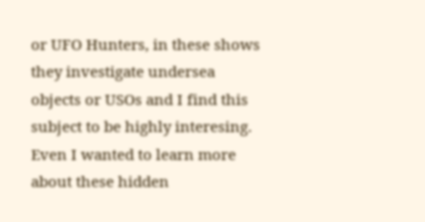or UFO Hunters, in these shows they investigate undersea objects or USOs and I find this subject to be highly interesing. Even I wanted to learn more about these hidden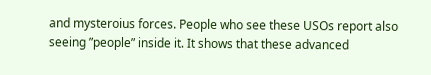and mysteroius forces. People who see these USOs report also seeing ”people” inside it. It shows that these advanced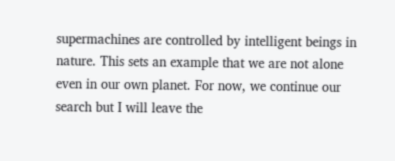supermachines are controlled by intelligent beings in nature. This sets an example that we are not alone even in our own planet. For now, we continue our search but I will leave the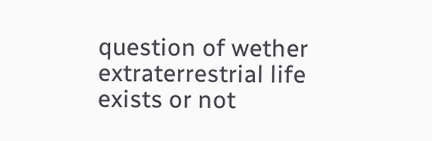question of wether extraterrestrial life exists or not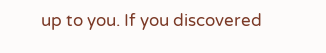up to you. If you discovered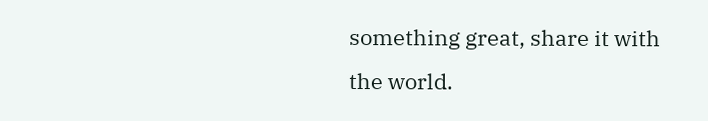something great, share it with the world.